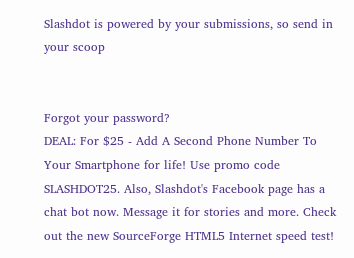Slashdot is powered by your submissions, so send in your scoop


Forgot your password?
DEAL: For $25 - Add A Second Phone Number To Your Smartphone for life! Use promo code SLASHDOT25. Also, Slashdot's Facebook page has a chat bot now. Message it for stories and more. Check out the new SourceForge HTML5 Internet speed test!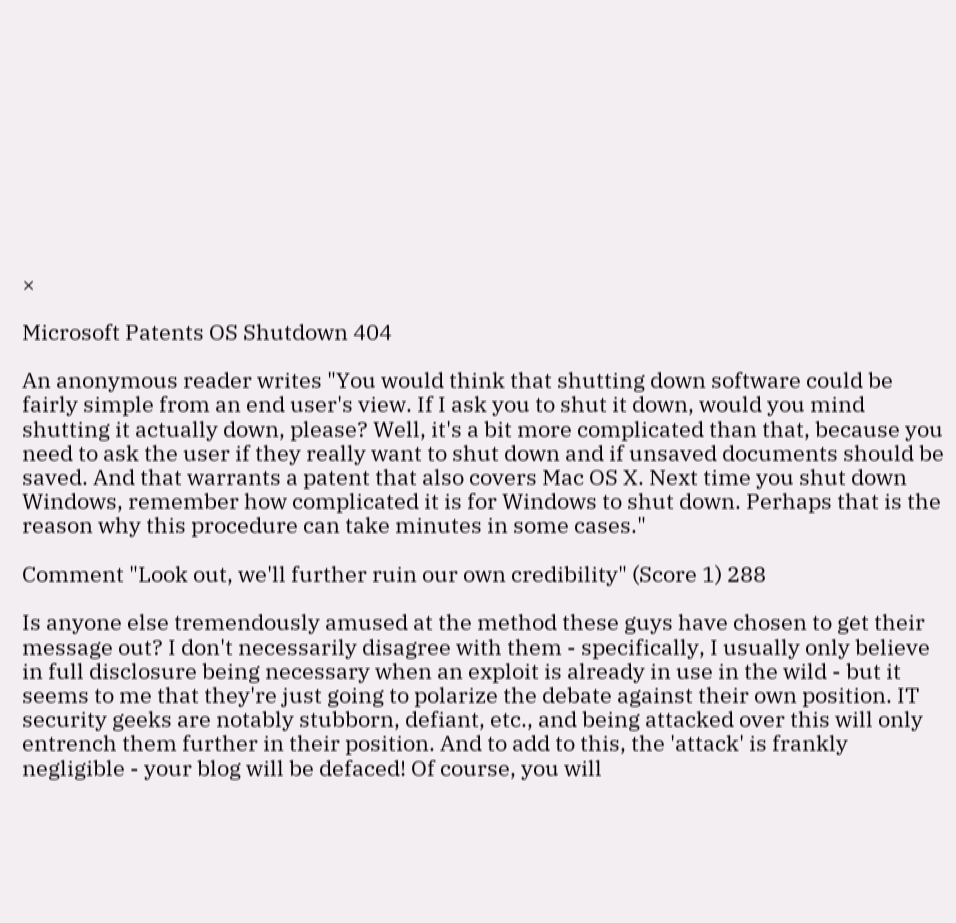×

Microsoft Patents OS Shutdown 404

An anonymous reader writes "You would think that shutting down software could be fairly simple from an end user's view. If I ask you to shut it down, would you mind shutting it actually down, please? Well, it's a bit more complicated than that, because you need to ask the user if they really want to shut down and if unsaved documents should be saved. And that warrants a patent that also covers Mac OS X. Next time you shut down Windows, remember how complicated it is for Windows to shut down. Perhaps that is the reason why this procedure can take minutes in some cases."

Comment "Look out, we'll further ruin our own credibility" (Score 1) 288

Is anyone else tremendously amused at the method these guys have chosen to get their message out? I don't necessarily disagree with them - specifically, I usually only believe in full disclosure being necessary when an exploit is already in use in the wild - but it seems to me that they're just going to polarize the debate against their own position. IT security geeks are notably stubborn, defiant, etc., and being attacked over this will only entrench them further in their position. And to add to this, the 'attack' is frankly negligible - your blog will be defaced! Of course, you will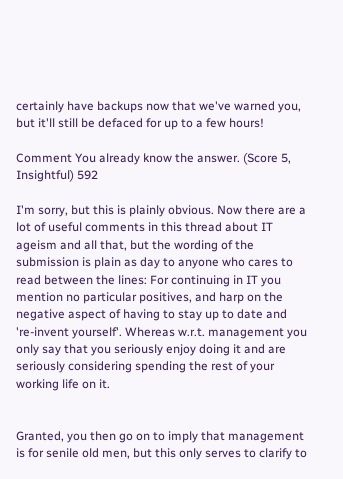certainly have backups now that we've warned you, but it'll still be defaced for up to a few hours!

Comment You already know the answer. (Score 5, Insightful) 592

I'm sorry, but this is plainly obvious. Now there are a lot of useful comments in this thread about IT ageism and all that, but the wording of the submission is plain as day to anyone who cares to read between the lines: For continuing in IT you mention no particular positives, and harp on the negative aspect of having to stay up to date and 're-invent yourself'. Whereas w.r.t. management you only say that you seriously enjoy doing it and are seriously considering spending the rest of your working life on it.


Granted, you then go on to imply that management is for senile old men, but this only serves to clarify to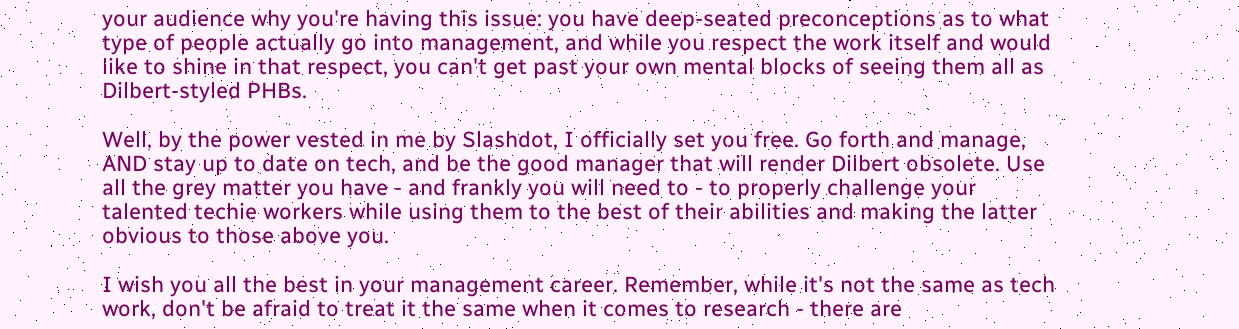your audience why you're having this issue: you have deep-seated preconceptions as to what type of people actually go into management, and while you respect the work itself and would like to shine in that respect, you can't get past your own mental blocks of seeing them all as Dilbert-styled PHBs.

Well, by the power vested in me by Slashdot, I officially set you free. Go forth and manage, AND stay up to date on tech, and be the good manager that will render Dilbert obsolete. Use all the grey matter you have - and frankly you will need to - to properly challenge your talented techie workers while using them to the best of their abilities and making the latter obvious to those above you.

I wish you all the best in your management career. Remember, while it's not the same as tech work, don't be afraid to treat it the same when it comes to research - there are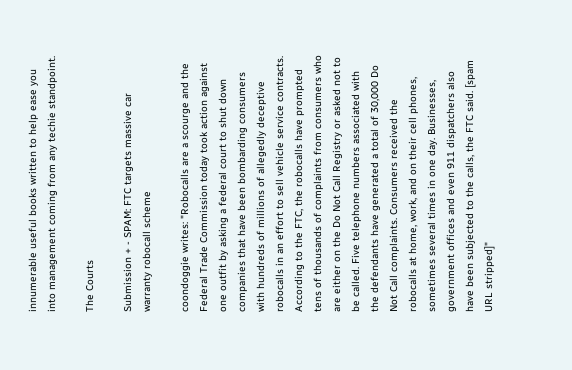innumerable useful books written to help ease you into management coming from any techie standpoint.

The Courts

Submission + - SPAM: FTC targets massive car warranty robocall scheme

coondoggie writes: "Robocalls are a scourge and the Federal Trade Commission today took action against one outfit by asking a federal court to shut down companies that have been bombarding consumers with hundreds of millions of allegedly deceptive robocalls in an effort to sell vehicle service contracts. According to the FTC, the robocalls have prompted tens of thousands of complaints from consumers who are either on the Do Not Call Registry or asked not to be called. Five telephone numbers associated with the defendants have generated a total of 30,000 Do Not Call complaints. Consumers received the robocalls at home, work, and on their cell phones, sometimes several times in one day. Businesses, government offices and even 911 dispatchers also have been subjected to the calls, the FTC said. [spam URL stripped]"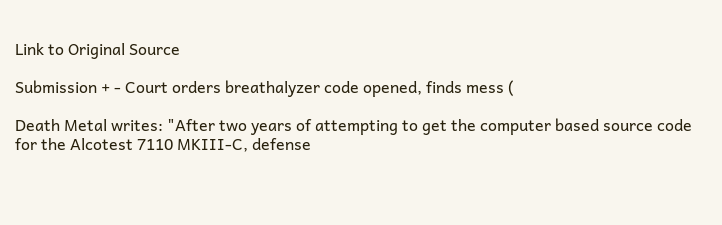Link to Original Source

Submission + - Court orders breathalyzer code opened, finds mess (

Death Metal writes: "After two years of attempting to get the computer based source code for the Alcotest 7110 MKIII-C, defense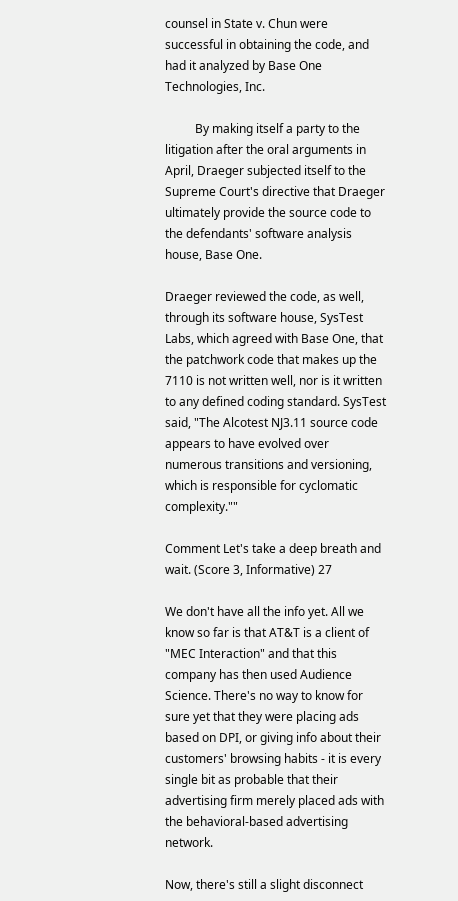counsel in State v. Chun were successful in obtaining the code, and had it analyzed by Base One Technologies, Inc.

          By making itself a party to the litigation after the oral arguments in April, Draeger subjected itself to the Supreme Court's directive that Draeger ultimately provide the source code to the defendants' software analysis house, Base One.

Draeger reviewed the code, as well, through its software house, SysTest Labs, which agreed with Base One, that the patchwork code that makes up the 7110 is not written well, nor is it written to any defined coding standard. SysTest said, "The Alcotest NJ3.11 source code appears to have evolved over numerous transitions and versioning, which is responsible for cyclomatic complexity.""

Comment Let's take a deep breath and wait. (Score 3, Informative) 27

We don't have all the info yet. All we know so far is that AT&T is a client of "MEC Interaction" and that this company has then used Audience Science. There's no way to know for sure yet that they were placing ads based on DPI, or giving info about their customers' browsing habits - it is every single bit as probable that their advertising firm merely placed ads with the behavioral-based advertising network.

Now, there's still a slight disconnect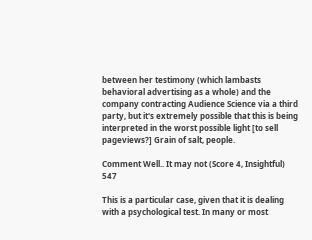between her testimony (which lambasts behavioral advertising as a whole) and the company contracting Audience Science via a third party, but it's extremely possible that this is being interpreted in the worst possible light [to sell pageviews?] Grain of salt, people.

Comment Well.. It may not (Score 4, Insightful) 547

This is a particular case, given that it is dealing with a psychological test. In many or most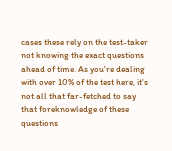cases these rely on the test-taker not knowing the exact questions ahead of time. As you're dealing with over 10% of the test here, it's not all that far-fetched to say that foreknowledge of these questions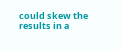could skew the results in a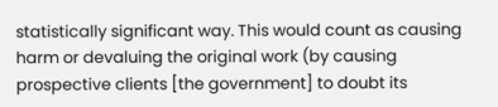statistically significant way. This would count as causing harm or devaluing the original work (by causing prospective clients [the government] to doubt its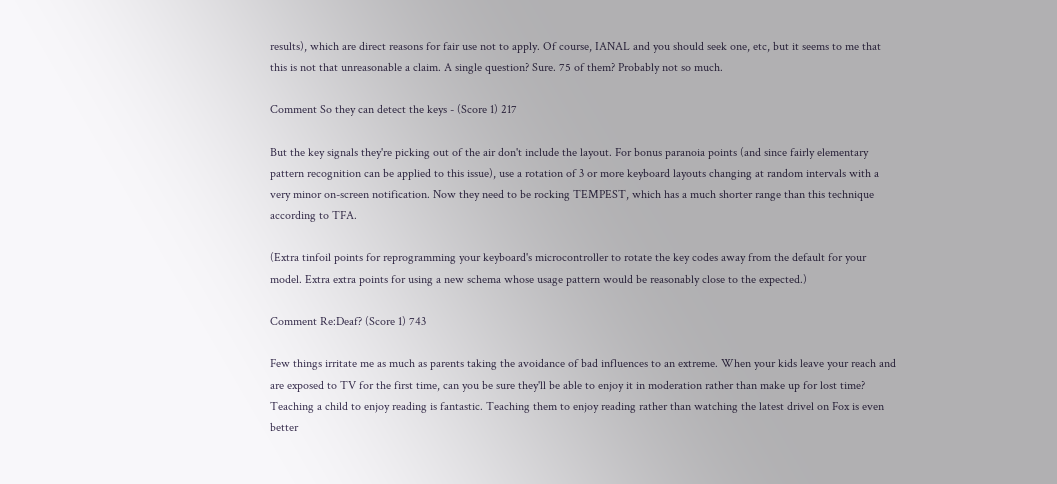results), which are direct reasons for fair use not to apply. Of course, IANAL and you should seek one, etc, but it seems to me that this is not that unreasonable a claim. A single question? Sure. 75 of them? Probably not so much.

Comment So they can detect the keys - (Score 1) 217

But the key signals they're picking out of the air don't include the layout. For bonus paranoia points (and since fairly elementary pattern recognition can be applied to this issue), use a rotation of 3 or more keyboard layouts changing at random intervals with a very minor on-screen notification. Now they need to be rocking TEMPEST, which has a much shorter range than this technique according to TFA.

(Extra tinfoil points for reprogramming your keyboard's microcontroller to rotate the key codes away from the default for your model. Extra extra points for using a new schema whose usage pattern would be reasonably close to the expected.)

Comment Re:Deaf? (Score 1) 743

Few things irritate me as much as parents taking the avoidance of bad influences to an extreme. When your kids leave your reach and are exposed to TV for the first time, can you be sure they'll be able to enjoy it in moderation rather than make up for lost time? Teaching a child to enjoy reading is fantastic. Teaching them to enjoy reading rather than watching the latest drivel on Fox is even better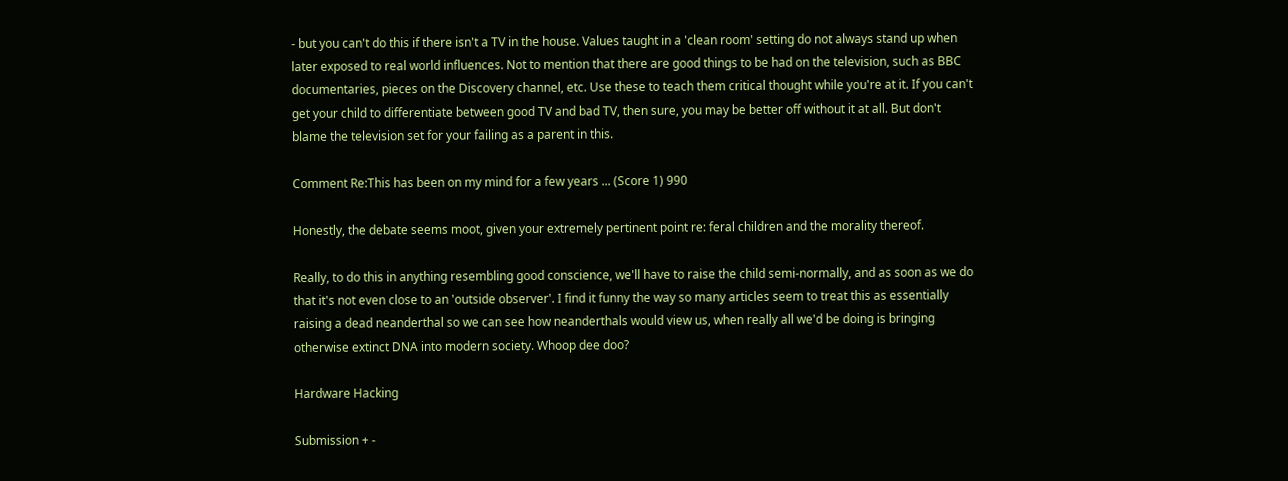- but you can't do this if there isn't a TV in the house. Values taught in a 'clean room' setting do not always stand up when later exposed to real world influences. Not to mention that there are good things to be had on the television, such as BBC documentaries, pieces on the Discovery channel, etc. Use these to teach them critical thought while you're at it. If you can't get your child to differentiate between good TV and bad TV, then sure, you may be better off without it at all. But don't blame the television set for your failing as a parent in this.

Comment Re:This has been on my mind for a few years ... (Score 1) 990

Honestly, the debate seems moot, given your extremely pertinent point re: feral children and the morality thereof.

Really, to do this in anything resembling good conscience, we'll have to raise the child semi-normally, and as soon as we do that it's not even close to an 'outside observer'. I find it funny the way so many articles seem to treat this as essentially raising a dead neanderthal so we can see how neanderthals would view us, when really all we'd be doing is bringing otherwise extinct DNA into modern society. Whoop dee doo?

Hardware Hacking

Submission + -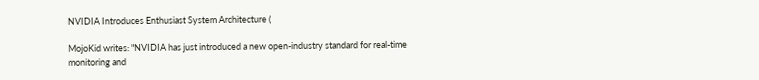NVIDIA Introduces Enthusiast System Architecture (

MojoKid writes: "NVIDIA has just introduced a new open-industry standard for real-time monitoring and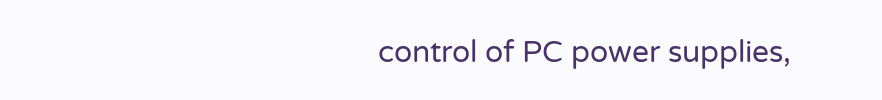control of PC power supplies,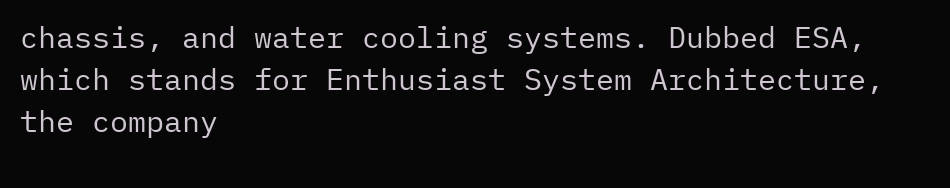chassis, and water cooling systems. Dubbed ESA, which stands for Enthusiast System Architecture, the company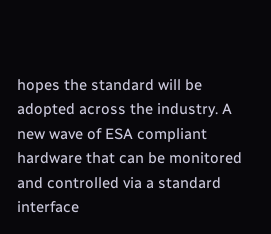hopes the standard will be adopted across the industry. A new wave of ESA compliant hardware that can be monitored and controlled via a standard interface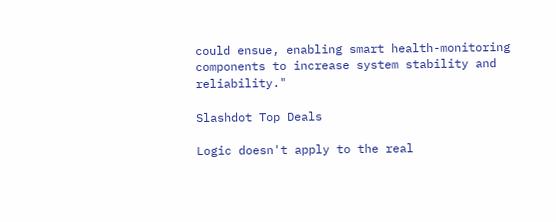could ensue, enabling smart health-monitoring components to increase system stability and reliability."

Slashdot Top Deals

Logic doesn't apply to the real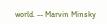world. -- Marvin Minsky